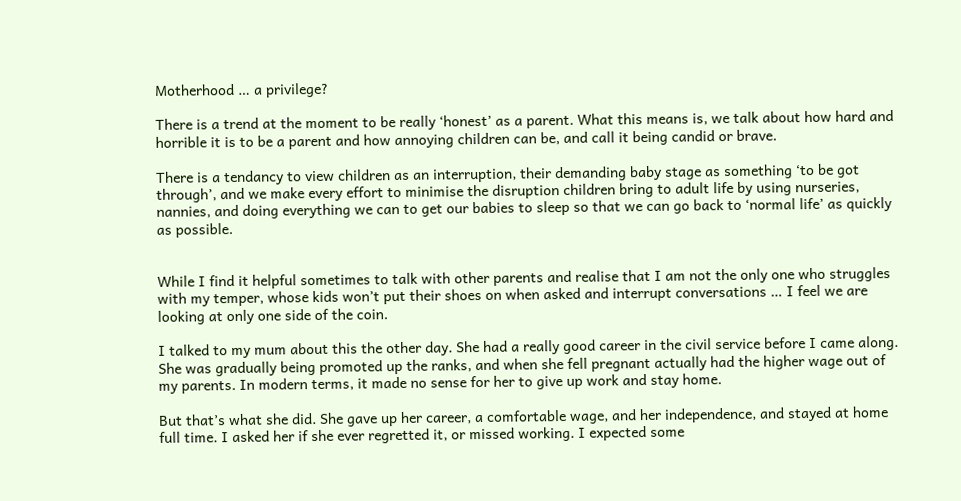Motherhood … a privilege?

There is a trend at the moment to be really ‘honest’ as a parent. What this means is, we talk about how hard and horrible it is to be a parent and how annoying children can be, and call it being candid or brave.

There is a tendancy to view children as an interruption, their demanding baby stage as something ‘to be got through’, and we make every effort to minimise the disruption children bring to adult life by using nurseries, nannies, and doing everything we can to get our babies to sleep so that we can go back to ‘normal life’ as quickly as possible.


While I find it helpful sometimes to talk with other parents and realise that I am not the only one who struggles with my temper, whose kids won’t put their shoes on when asked and interrupt conversations … I feel we are looking at only one side of the coin.

I talked to my mum about this the other day. She had a really good career in the civil service before I came along. She was gradually being promoted up the ranks, and when she fell pregnant actually had the higher wage out of my parents. In modern terms, it made no sense for her to give up work and stay home.

But that’s what she did. She gave up her career, a comfortable wage, and her independence, and stayed at home full time. I asked her if she ever regretted it, or missed working. I expected some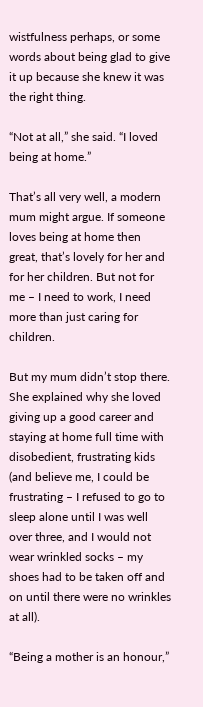wistfulness perhaps, or some words about being glad to give it up because she knew it was the right thing.

“Not at all,” she said. “I loved being at home.”

That’s all very well, a modern mum might argue. If someone loves being at home then great, that’s lovely for her and for her children. But not for me – I need to work, I need more than just caring for children.

But my mum didn’t stop there. She explained why she loved giving up a good career and staying at home full time with disobedient, frustrating kids (and believe me, I could be frustrating – I refused to go to sleep alone until I was well over three, and I would not wear wrinkled socks – my shoes had to be taken off and on until there were no wrinkles at all).

“Being a mother is an honour,”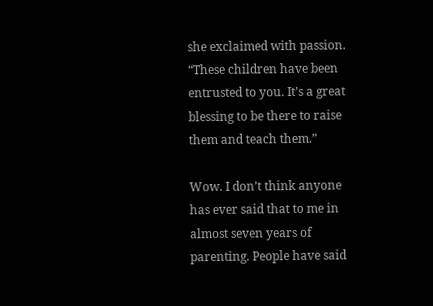she exclaimed with passion. “These children have been entrusted to you. It’s a great blessing to be there to raise them and teach them.”

Wow. I don’t think anyone has ever said that to me in almost seven years of parenting. People have said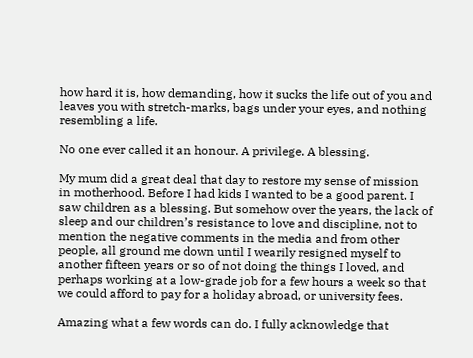how hard it is, how demanding, how it sucks the life out of you and leaves you with stretch-marks, bags under your eyes, and nothing resembling a life.

No one ever called it an honour. A privilege. A blessing.

My mum did a great deal that day to restore my sense of mission in motherhood. Before I had kids I wanted to be a good parent. I saw children as a blessing. But somehow over the years, the lack of sleep and our children’s resistance to love and discipline, not to mention the negative comments in the media and from other people, all ground me down until I wearily resigned myself to another fifteen years or so of not doing the things I loved, and perhaps working at a low-grade job for a few hours a week so that we could afford to pay for a holiday abroad, or university fees.

Amazing what a few words can do. I fully acknowledge that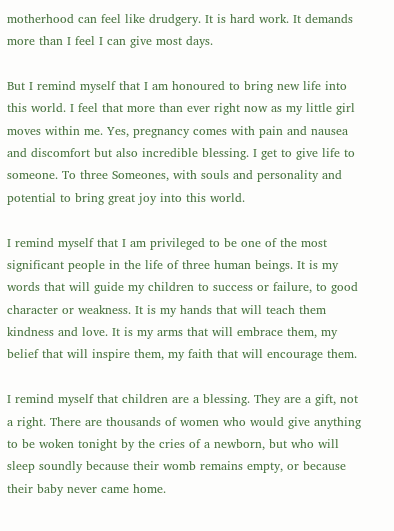motherhood can feel like drudgery. It is hard work. It demands more than I feel I can give most days.

But I remind myself that I am honoured to bring new life into this world. I feel that more than ever right now as my little girl moves within me. Yes, pregnancy comes with pain and nausea and discomfort but also incredible blessing. I get to give life to someone. To three Someones, with souls and personality and potential to bring great joy into this world.

I remind myself that I am privileged to be one of the most significant people in the life of three human beings. It is my words that will guide my children to success or failure, to good character or weakness. It is my hands that will teach them kindness and love. It is my arms that will embrace them, my belief that will inspire them, my faith that will encourage them.

I remind myself that children are a blessing. They are a gift, not a right. There are thousands of women who would give anything to be woken tonight by the cries of a newborn, but who will sleep soundly because their womb remains empty, or because their baby never came home.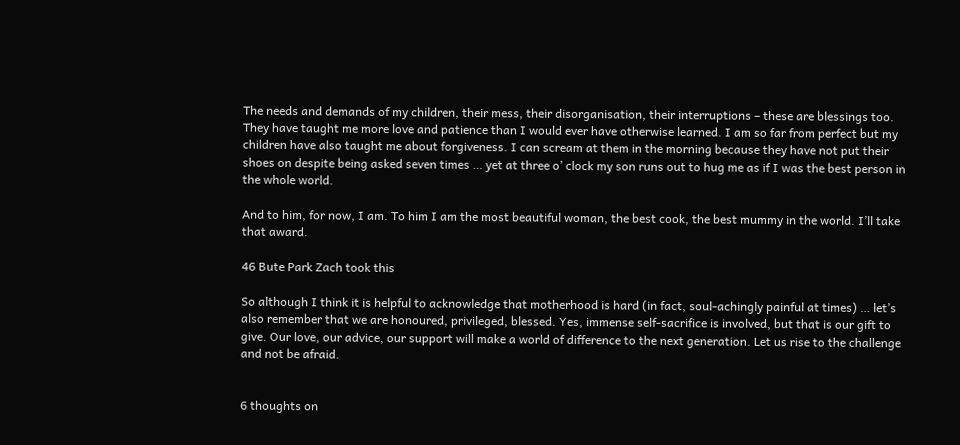The needs and demands of my children, their mess, their disorganisation, their interruptions – these are blessings too. They have taught me more love and patience than I would ever have otherwise learned. I am so far from perfect but my children have also taught me about forgiveness. I can scream at them in the morning because they have not put their shoes on despite being asked seven times … yet at three o’ clock my son runs out to hug me as if I was the best person in the whole world.

And to him, for now, I am. To him I am the most beautiful woman, the best cook, the best mummy in the world. I’ll take that award.

46 Bute Park Zach took this

So although I think it is helpful to acknowledge that motherhood is hard (in fact, soul-achingly painful at times) … let’s also remember that we are honoured, privileged, blessed. Yes, immense self-sacrifice is involved, but that is our gift to give. Our love, our advice, our support will make a world of difference to the next generation. Let us rise to the challenge and not be afraid.


6 thoughts on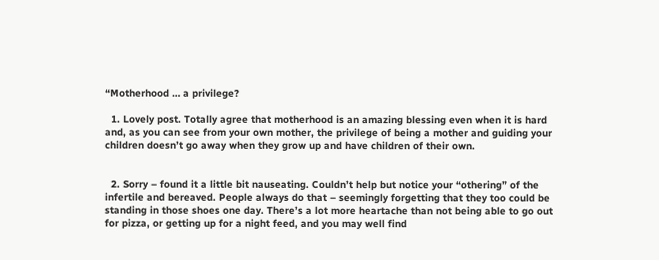“Motherhood … a privilege?

  1. Lovely post. Totally agree that motherhood is an amazing blessing even when it is hard and, as you can see from your own mother, the privilege of being a mother and guiding your children doesn’t go away when they grow up and have children of their own.


  2. Sorry – found it a little bit nauseating. Couldn’t help but notice your “othering” of the infertile and bereaved. People always do that – seemingly forgetting that they too could be standing in those shoes one day. There’s a lot more heartache than not being able to go out for pizza, or getting up for a night feed, and you may well find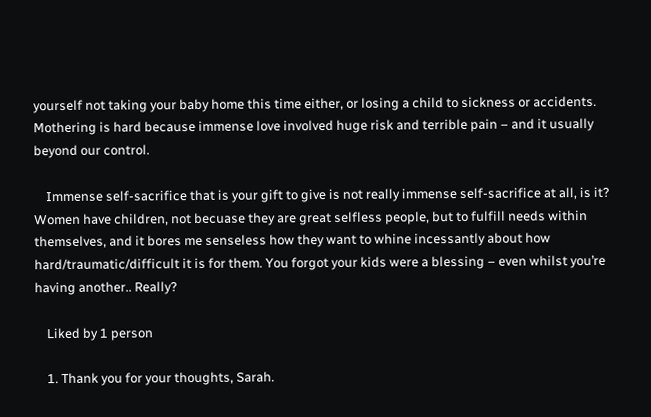yourself not taking your baby home this time either, or losing a child to sickness or accidents. Mothering is hard because immense love involved huge risk and terrible pain – and it usually beyond our control.

    Immense self-sacrifice that is your gift to give is not really immense self-sacrifice at all, is it? Women have children, not becuase they are great selfless people, but to fulfill needs within themselves, and it bores me senseless how they want to whine incessantly about how hard/traumatic/difficult it is for them. You forgot your kids were a blessing – even whilst you’re having another.. Really?

    Liked by 1 person

    1. Thank you for your thoughts, Sarah.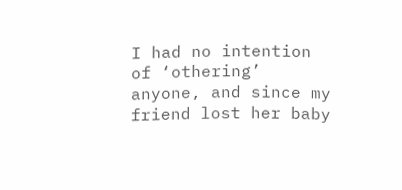I had no intention of ‘othering’ anyone, and since my friend lost her baby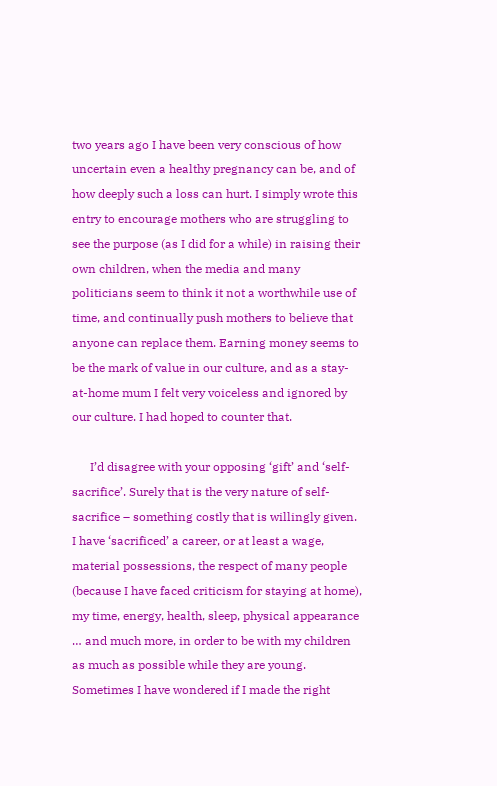two years ago I have been very conscious of how uncertain even a healthy pregnancy can be, and of how deeply such a loss can hurt. I simply wrote this entry to encourage mothers who are struggling to see the purpose (as I did for a while) in raising their own children, when the media and many politicians seem to think it not a worthwhile use of time, and continually push mothers to believe that anyone can replace them. Earning money seems to be the mark of value in our culture, and as a stay-at-home mum I felt very voiceless and ignored by our culture. I had hoped to counter that.

      I’d disagree with your opposing ‘gift’ and ‘self-sacrifice’. Surely that is the very nature of self-sacrifice – something costly that is willingly given. I have ‘sacrificed’ a career, or at least a wage, material possessions, the respect of many people (because I have faced criticism for staying at home), my time, energy, health, sleep, physical appearance … and much more, in order to be with my children as much as possible while they are young. Sometimes I have wondered if I made the right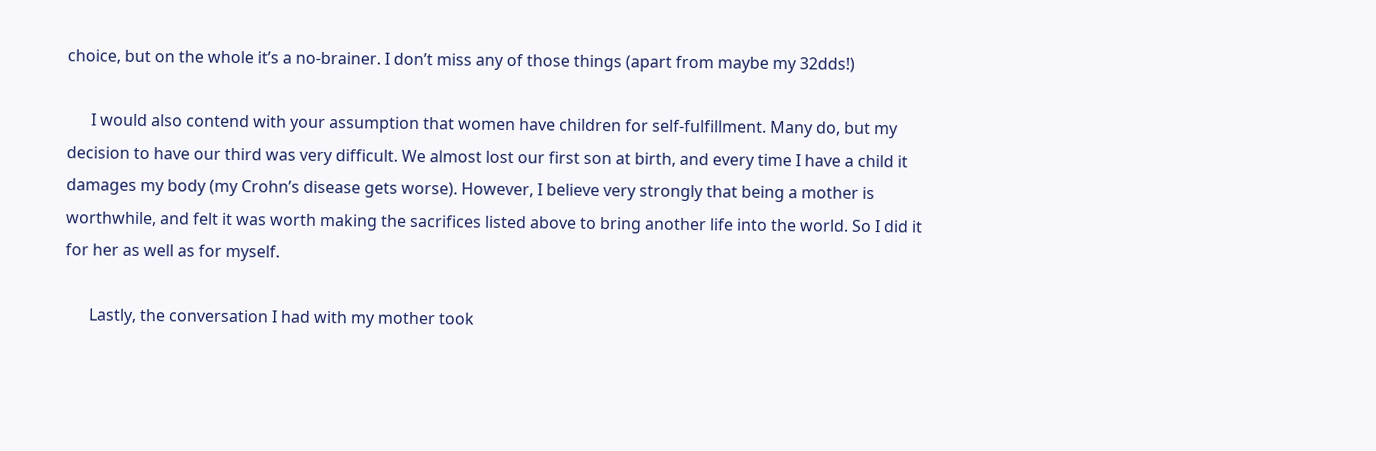choice, but on the whole it’s a no-brainer. I don’t miss any of those things (apart from maybe my 32dds!)

      I would also contend with your assumption that women have children for self-fulfillment. Many do, but my decision to have our third was very difficult. We almost lost our first son at birth, and every time I have a child it damages my body (my Crohn’s disease gets worse). However, I believe very strongly that being a mother is worthwhile, and felt it was worth making the sacrifices listed above to bring another life into the world. So I did it for her as well as for myself.

      Lastly, the conversation I had with my mother took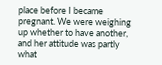place before I became pregnant. We were weighing up whether to have another, and her attitude was partly what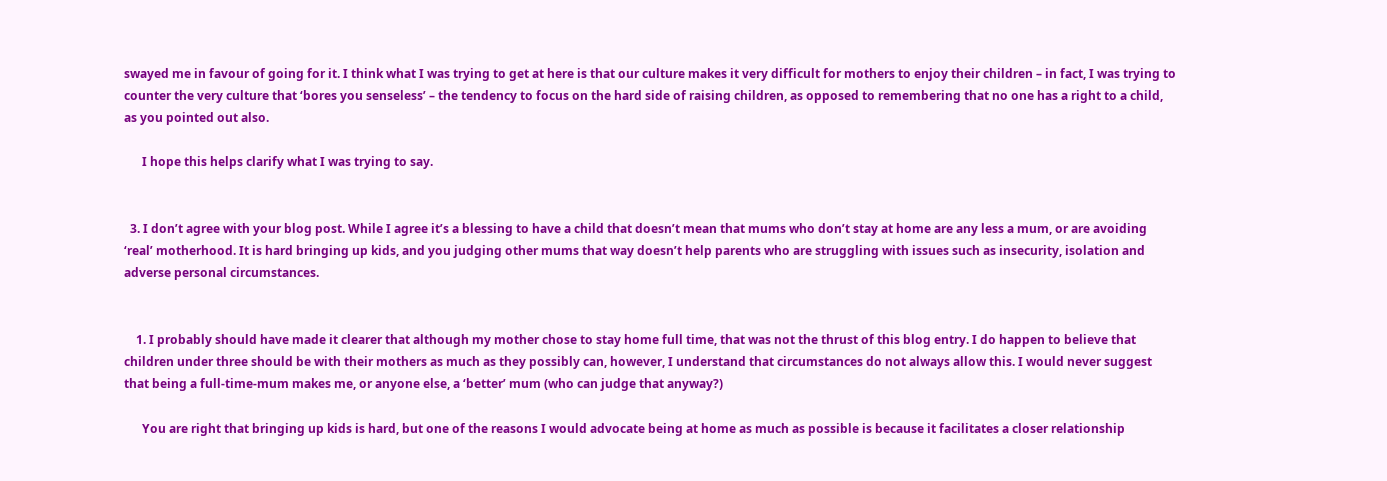swayed me in favour of going for it. I think what I was trying to get at here is that our culture makes it very difficult for mothers to enjoy their children – in fact, I was trying to counter the very culture that ‘bores you senseless’ – the tendency to focus on the hard side of raising children, as opposed to remembering that no one has a right to a child, as you pointed out also.

      I hope this helps clarify what I was trying to say.


  3. I don’t agree with your blog post. While I agree it’s a blessing to have a child that doesn’t mean that mums who don’t stay at home are any less a mum, or are avoiding ‘real’ motherhood. It is hard bringing up kids, and you judging other mums that way doesn’t help parents who are struggling with issues such as insecurity, isolation and adverse personal circumstances.


    1. I probably should have made it clearer that although my mother chose to stay home full time, that was not the thrust of this blog entry. I do happen to believe that children under three should be with their mothers as much as they possibly can, however, I understand that circumstances do not always allow this. I would never suggest that being a full-time-mum makes me, or anyone else, a ‘better’ mum (who can judge that anyway?)

      You are right that bringing up kids is hard, but one of the reasons I would advocate being at home as much as possible is because it facilitates a closer relationship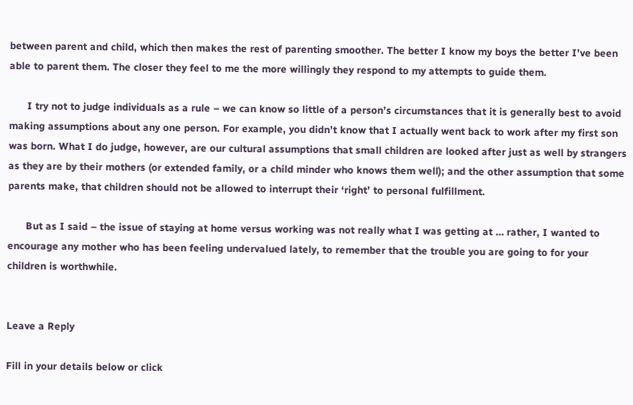between parent and child, which then makes the rest of parenting smoother. The better I know my boys the better I’ve been able to parent them. The closer they feel to me the more willingly they respond to my attempts to guide them.

      I try not to judge individuals as a rule – we can know so little of a person’s circumstances that it is generally best to avoid making assumptions about any one person. For example, you didn’t know that I actually went back to work after my first son was born. What I do judge, however, are our cultural assumptions that small children are looked after just as well by strangers as they are by their mothers (or extended family, or a child minder who knows them well); and the other assumption that some parents make, that children should not be allowed to interrupt their ‘right’ to personal fulfillment.

      But as I said – the issue of staying at home versus working was not really what I was getting at … rather, I wanted to encourage any mother who has been feeling undervalued lately, to remember that the trouble you are going to for your children is worthwhile.


Leave a Reply

Fill in your details below or click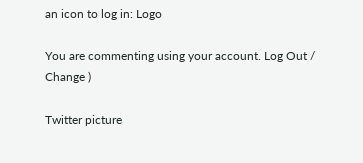an icon to log in: Logo

You are commenting using your account. Log Out /  Change )

Twitter picture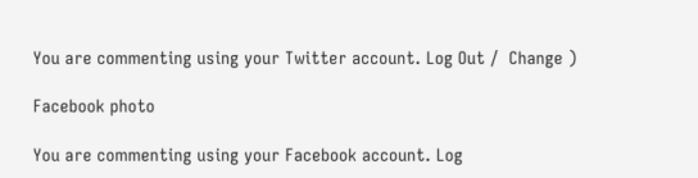You are commenting using your Twitter account. Log Out /  Change )

Facebook photo

You are commenting using your Facebook account. Log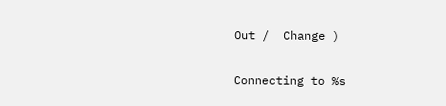Out /  Change )

Connecting to %s